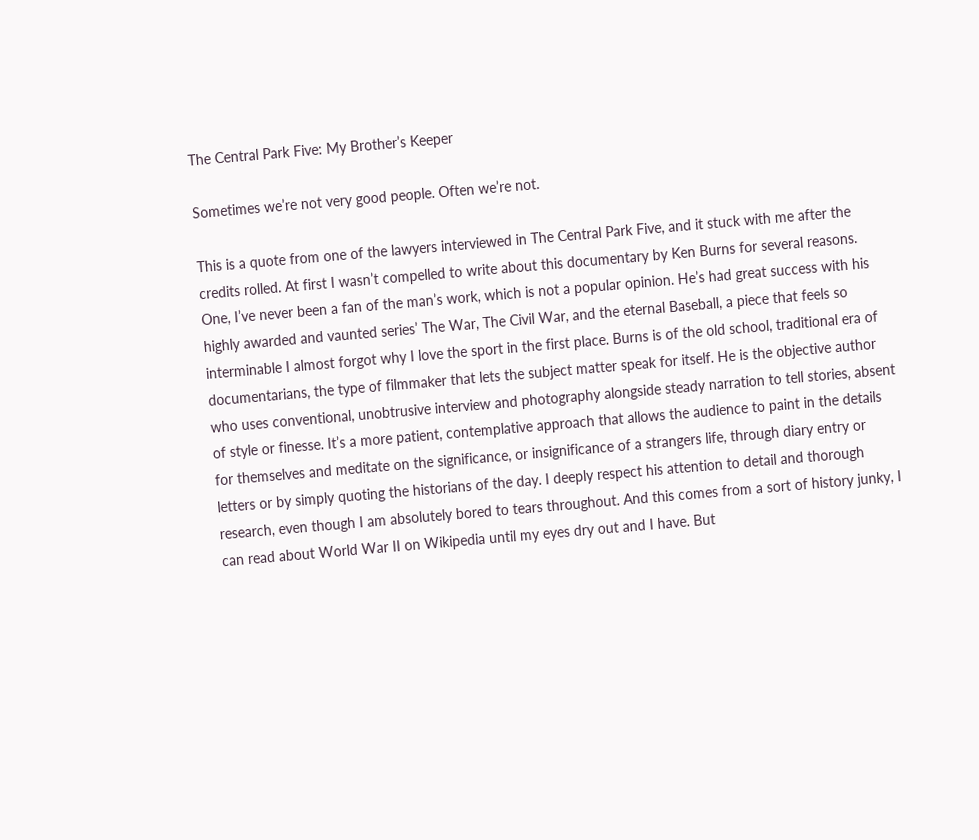The Central Park Five: My Brother’s Keeper

Sometimes we’re not very good people. Often we’re not.

This is a quote from one of the lawyers interviewed in The Central Park Five, and it stuck with me after the credits rolled. At first I wasn’t compelled to write about this documentary by Ken Burns for several reasons. One, I’ve never been a fan of the man’s work, which is not a popular opinion. He’s had great success with his highly awarded and vaunted series’ The War, The Civil War, and the eternal Baseball, a piece that feels so interminable I almost forgot why I love the sport in the first place. Burns is of the old school, traditional era of documentarians, the type of filmmaker that lets the subject matter speak for itself. He is the objective author who uses conventional, unobtrusive interview and photography alongside steady narration to tell stories, absent of style or finesse. It’s a more patient, contemplative approach that allows the audience to paint in the details for themselves and meditate on the significance, or insignificance of a strangers life, through diary entry or letters or by simply quoting the historians of the day. I deeply respect his attention to detail and thorough research, even though I am absolutely bored to tears throughout. And this comes from a sort of history junky, I can read about World War II on Wikipedia until my eyes dry out and I have. But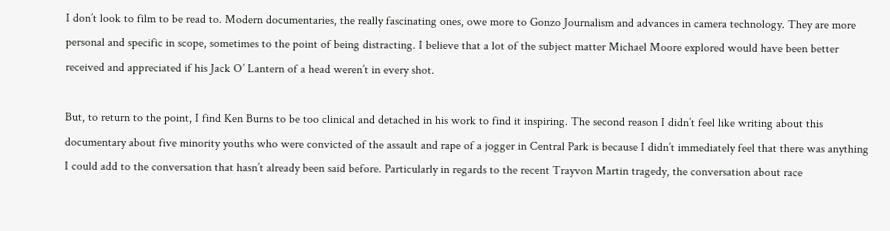I don’t look to film to be read to. Modern documentaries, the really fascinating ones, owe more to Gonzo Journalism and advances in camera technology. They are more personal and specific in scope, sometimes to the point of being distracting. I believe that a lot of the subject matter Michael Moore explored would have been better received and appreciated if his Jack O’ Lantern of a head weren’t in every shot.

But, to return to the point, I find Ken Burns to be too clinical and detached in his work to find it inspiring. The second reason I didn’t feel like writing about this documentary about five minority youths who were convicted of the assault and rape of a jogger in Central Park is because I didn’t immediately feel that there was anything I could add to the conversation that hasn’t already been said before. Particularly in regards to the recent Trayvon Martin tragedy, the conversation about race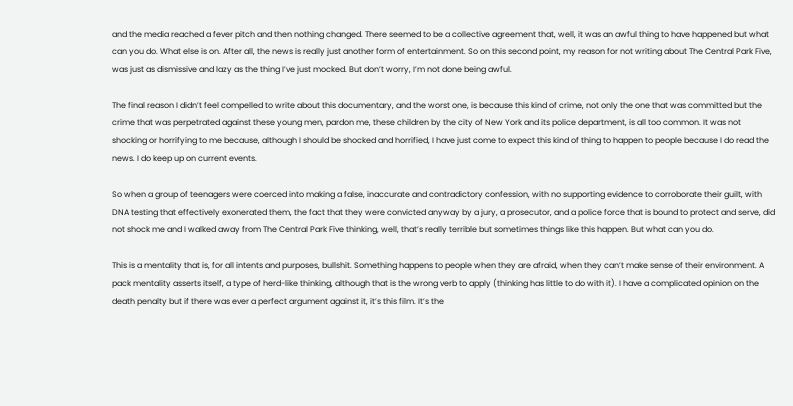and the media reached a fever pitch and then nothing changed. There seemed to be a collective agreement that, well, it was an awful thing to have happened but what can you do. What else is on. After all, the news is really just another form of entertainment. So on this second point, my reason for not writing about The Central Park Five, was just as dismissive and lazy as the thing I’ve just mocked. But don’t worry, I’m not done being awful.

The final reason I didn’t feel compelled to write about this documentary, and the worst one, is because this kind of crime, not only the one that was committed but the crime that was perpetrated against these young men, pardon me, these children by the city of New York and its police department, is all too common. It was not shocking or horrifying to me because, although I should be shocked and horrified, I have just come to expect this kind of thing to happen to people because I do read the news. I do keep up on current events.

So when a group of teenagers were coerced into making a false, inaccurate and contradictory confession, with no supporting evidence to corroborate their guilt, with DNA testing that effectively exonerated them, the fact that they were convicted anyway by a jury, a prosecutor, and a police force that is bound to protect and serve, did not shock me and I walked away from The Central Park Five thinking, well, that’s really terrible but sometimes things like this happen. But what can you do.

This is a mentality that is, for all intents and purposes, bullshit. Something happens to people when they are afraid, when they can’t make sense of their environment. A pack mentality asserts itself, a type of herd-like thinking, although that is the wrong verb to apply (thinking has little to do with it). I have a complicated opinion on the death penalty but if there was ever a perfect argument against it, it’s this film. It’s the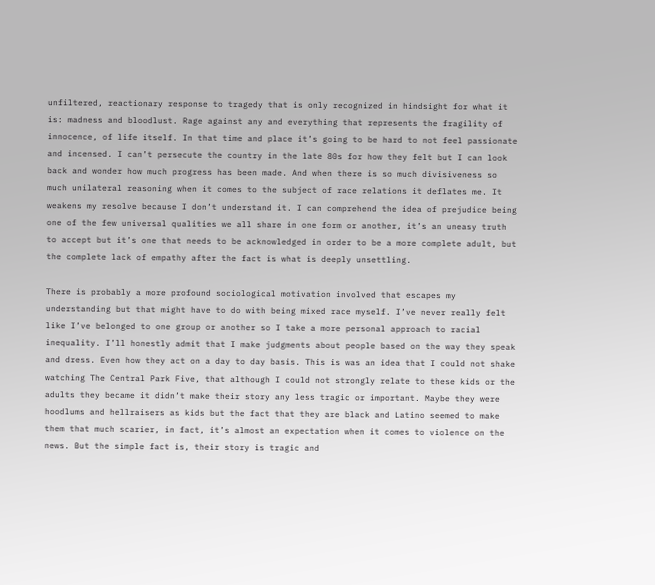unfiltered, reactionary response to tragedy that is only recognized in hindsight for what it is: madness and bloodlust. Rage against any and everything that represents the fragility of innocence, of life itself. In that time and place it’s going to be hard to not feel passionate and incensed. I can’t persecute the country in the late 80s for how they felt but I can look back and wonder how much progress has been made. And when there is so much divisiveness so much unilateral reasoning when it comes to the subject of race relations it deflates me. It weakens my resolve because I don’t understand it. I can comprehend the idea of prejudice being one of the few universal qualities we all share in one form or another, it’s an uneasy truth to accept but it’s one that needs to be acknowledged in order to be a more complete adult, but the complete lack of empathy after the fact is what is deeply unsettling.

There is probably a more profound sociological motivation involved that escapes my understanding but that might have to do with being mixed race myself. I’ve never really felt like I’ve belonged to one group or another so I take a more personal approach to racial inequality. I’ll honestly admit that I make judgments about people based on the way they speak and dress. Even how they act on a day to day basis. This is was an idea that I could not shake watching The Central Park Five, that although I could not strongly relate to these kids or the adults they became it didn’t make their story any less tragic or important. Maybe they were hoodlums and hellraisers as kids but the fact that they are black and Latino seemed to make them that much scarier, in fact, it’s almost an expectation when it comes to violence on the news. But the simple fact is, their story is tragic and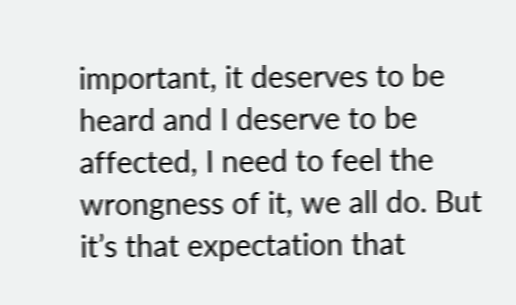important, it deserves to be heard and I deserve to be affected, I need to feel the wrongness of it, we all do. But it’s that expectation that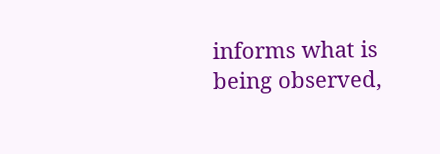informs what is being observed,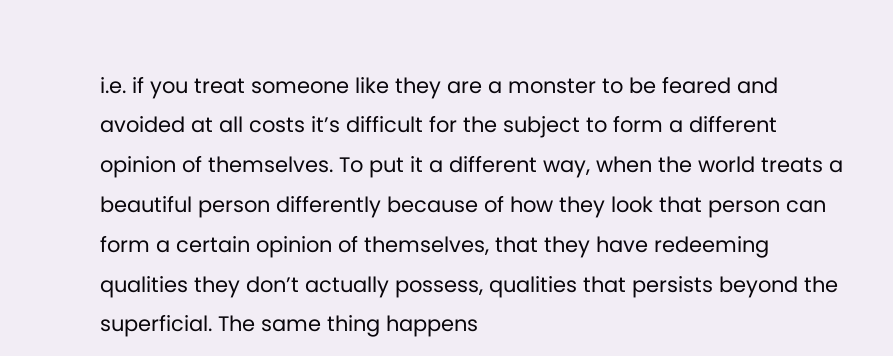i.e. if you treat someone like they are a monster to be feared and avoided at all costs it’s difficult for the subject to form a different opinion of themselves. To put it a different way, when the world treats a beautiful person differently because of how they look that person can form a certain opinion of themselves, that they have redeeming qualities they don’t actually possess, qualities that persists beyond the superficial. The same thing happens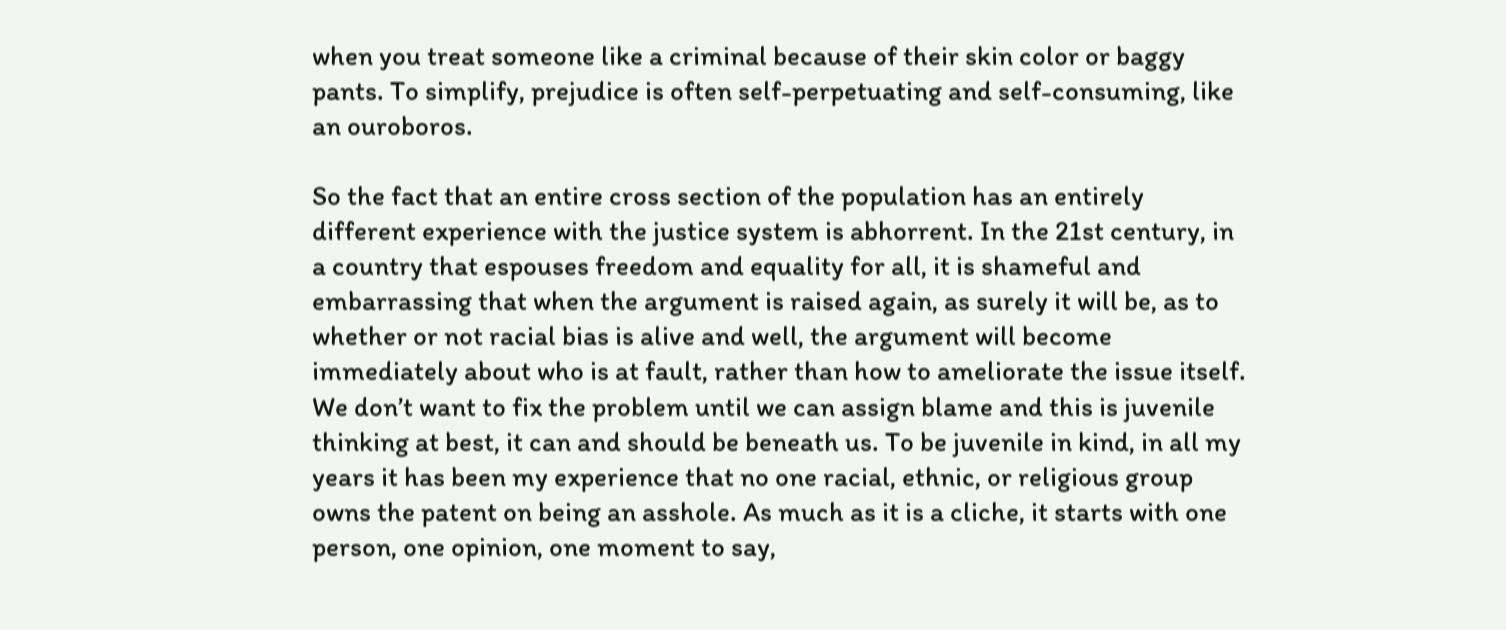when you treat someone like a criminal because of their skin color or baggy pants. To simplify, prejudice is often self-perpetuating and self-consuming, like an ouroboros.

So the fact that an entire cross section of the population has an entirely different experience with the justice system is abhorrent. In the 21st century, in a country that espouses freedom and equality for all, it is shameful and embarrassing that when the argument is raised again, as surely it will be, as to whether or not racial bias is alive and well, the argument will become immediately about who is at fault, rather than how to ameliorate the issue itself. We don’t want to fix the problem until we can assign blame and this is juvenile thinking at best, it can and should be beneath us. To be juvenile in kind, in all my years it has been my experience that no one racial, ethnic, or religious group owns the patent on being an asshole. As much as it is a cliche, it starts with one person, one opinion, one moment to say,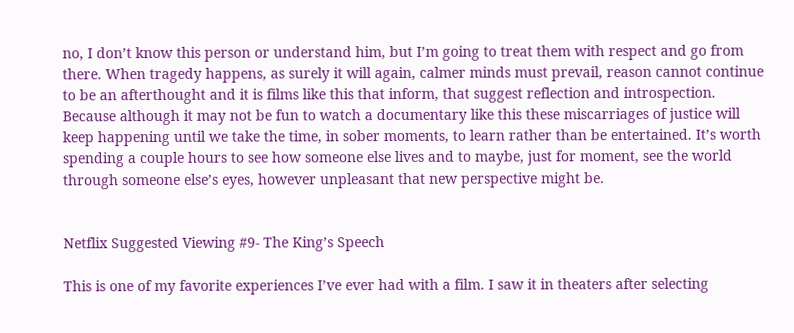no, I don’t know this person or understand him, but I’m going to treat them with respect and go from there. When tragedy happens, as surely it will again, calmer minds must prevail, reason cannot continue to be an afterthought and it is films like this that inform, that suggest reflection and introspection. Because although it may not be fun to watch a documentary like this these miscarriages of justice will keep happening until we take the time, in sober moments, to learn rather than be entertained. It’s worth spending a couple hours to see how someone else lives and to maybe, just for moment, see the world through someone else’s eyes, however unpleasant that new perspective might be.


Netflix Suggested Viewing #9- The King’s Speech

This is one of my favorite experiences I’ve ever had with a film. I saw it in theaters after selecting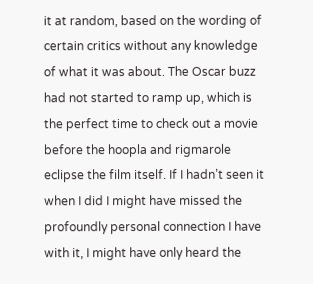it at random, based on the wording of certain critics without any knowledge of what it was about. The Oscar buzz had not started to ramp up, which is the perfect time to check out a movie before the hoopla and rigmarole eclipse the film itself. If I hadn’t seen it when I did I might have missed the profoundly personal connection I have with it, I might have only heard the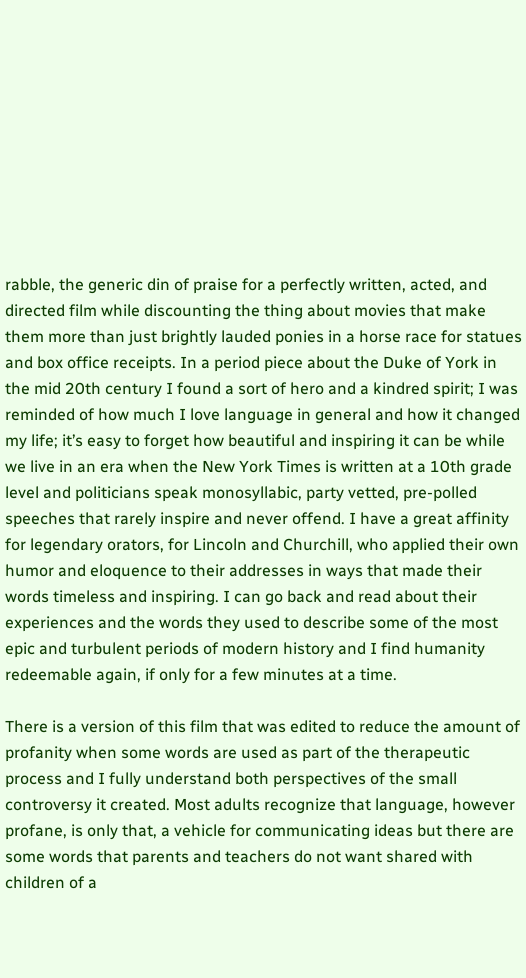rabble, the generic din of praise for a perfectly written, acted, and directed film while discounting the thing about movies that make them more than just brightly lauded ponies in a horse race for statues and box office receipts. In a period piece about the Duke of York in the mid 20th century I found a sort of hero and a kindred spirit; I was reminded of how much I love language in general and how it changed my life; it’s easy to forget how beautiful and inspiring it can be while we live in an era when the New York Times is written at a 10th grade level and politicians speak monosyllabic, party vetted, pre-polled speeches that rarely inspire and never offend. I have a great affinity for legendary orators, for Lincoln and Churchill, who applied their own humor and eloquence to their addresses in ways that made their words timeless and inspiring. I can go back and read about their experiences and the words they used to describe some of the most epic and turbulent periods of modern history and I find humanity redeemable again, if only for a few minutes at a time.

There is a version of this film that was edited to reduce the amount of profanity when some words are used as part of the therapeutic process and I fully understand both perspectives of the small controversy it created. Most adults recognize that language, however profane, is only that, a vehicle for communicating ideas but there are some words that parents and teachers do not want shared with children of a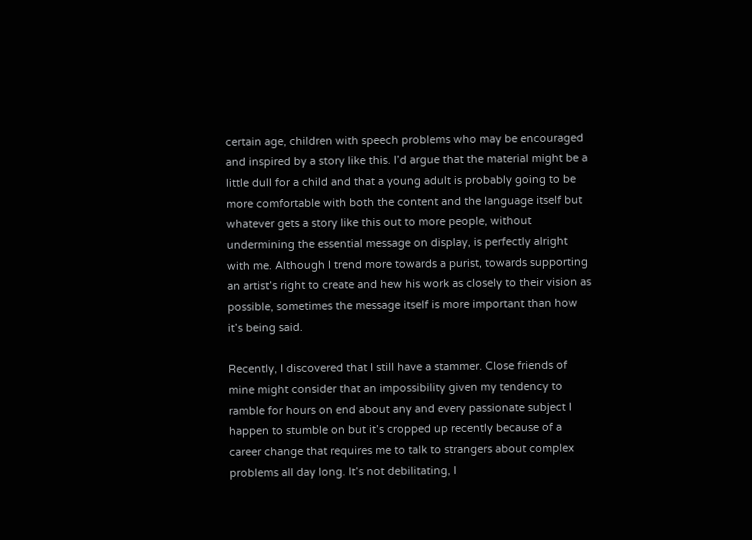certain age, children with speech problems who may be encouraged and inspired by a story like this. I’d argue that the material might be a little dull for a child and that a young adult is probably going to be more comfortable with both the content and the language itself but whatever gets a story like this out to more people, without undermining the essential message on display, is perfectly alright with me. Although I trend more towards a purist, towards supporting an artist’s right to create and hew his work as closely to their vision as possible, sometimes the message itself is more important than how it’s being said.

Recently, I discovered that I still have a stammer. Close friends of mine might consider that an impossibility given my tendency to ramble for hours on end about any and every passionate subject I happen to stumble on but it’s cropped up recently because of a career change that requires me to talk to strangers about complex problems all day long. It’s not debilitating, I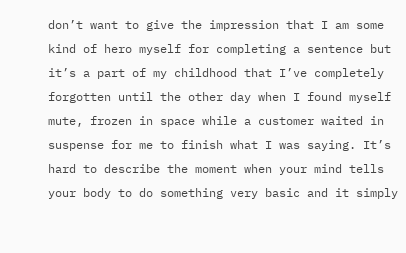don’t want to give the impression that I am some kind of hero myself for completing a sentence but it’s a part of my childhood that I’ve completely forgotten until the other day when I found myself mute, frozen in space while a customer waited in suspense for me to finish what I was saying. It’s hard to describe the moment when your mind tells your body to do something very basic and it simply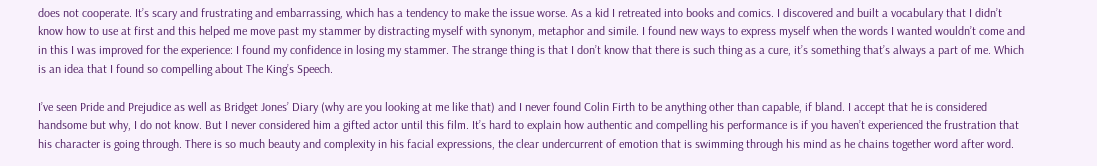does not cooperate. It’s scary and frustrating and embarrassing, which has a tendency to make the issue worse. As a kid I retreated into books and comics. I discovered and built a vocabulary that I didn’t know how to use at first and this helped me move past my stammer by distracting myself with synonym, metaphor and simile. I found new ways to express myself when the words I wanted wouldn’t come and in this I was improved for the experience: I found my confidence in losing my stammer. The strange thing is that I don’t know that there is such thing as a cure, it’s something that’s always a part of me. Which is an idea that I found so compelling about The King’s Speech.

I’ve seen Pride and Prejudice as well as Bridget Jones’ Diary (why are you looking at me like that) and I never found Colin Firth to be anything other than capable, if bland. I accept that he is considered handsome but why, I do not know. But I never considered him a gifted actor until this film. It’s hard to explain how authentic and compelling his performance is if you haven’t experienced the frustration that his character is going through. There is so much beauty and complexity in his facial expressions, the clear undercurrent of emotion that is swimming through his mind as he chains together word after word.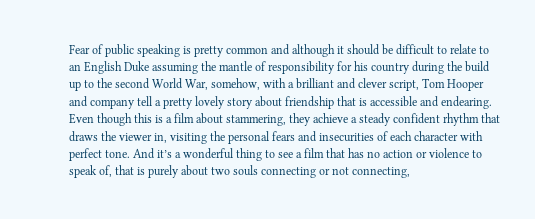Fear of public speaking is pretty common and although it should be difficult to relate to an English Duke assuming the mantle of responsibility for his country during the build up to the second World War, somehow, with a brilliant and clever script, Tom Hooper and company tell a pretty lovely story about friendship that is accessible and endearing. Even though this is a film about stammering, they achieve a steady confident rhythm that draws the viewer in, visiting the personal fears and insecurities of each character with perfect tone. And it’s a wonderful thing to see a film that has no action or violence to speak of, that is purely about two souls connecting or not connecting,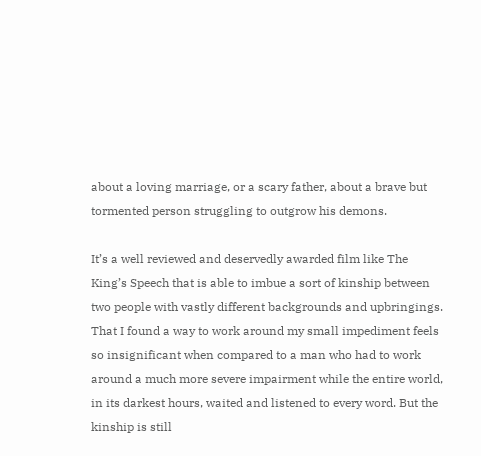about a loving marriage, or a scary father, about a brave but tormented person struggling to outgrow his demons.

It’s a well reviewed and deservedly awarded film like The King’s Speech that is able to imbue a sort of kinship between two people with vastly different backgrounds and upbringings. That I found a way to work around my small impediment feels so insignificant when compared to a man who had to work around a much more severe impairment while the entire world, in its darkest hours, waited and listened to every word. But the kinship is still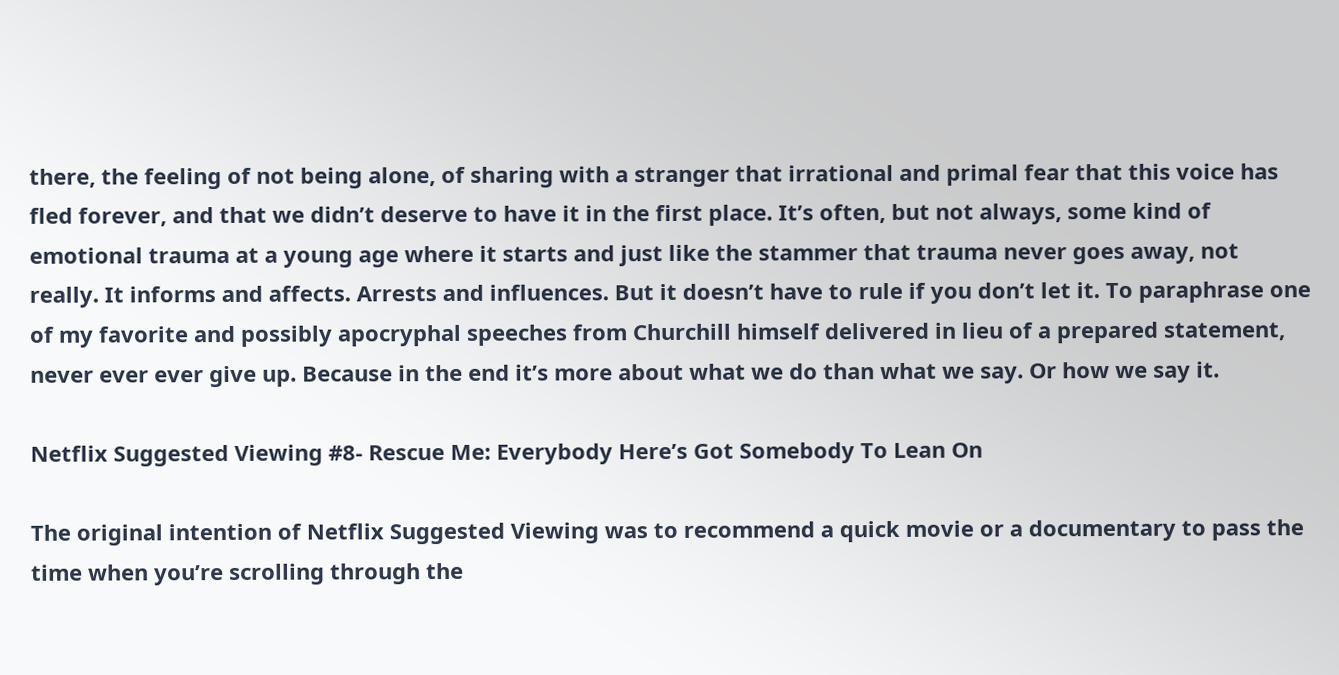there, the feeling of not being alone, of sharing with a stranger that irrational and primal fear that this voice has fled forever, and that we didn’t deserve to have it in the first place. It’s often, but not always, some kind of emotional trauma at a young age where it starts and just like the stammer that trauma never goes away, not really. It informs and affects. Arrests and influences. But it doesn’t have to rule if you don’t let it. To paraphrase one of my favorite and possibly apocryphal speeches from Churchill himself delivered in lieu of a prepared statement, never ever ever give up. Because in the end it’s more about what we do than what we say. Or how we say it.

Netflix Suggested Viewing #8- Rescue Me: Everybody Here’s Got Somebody To Lean On

The original intention of Netflix Suggested Viewing was to recommend a quick movie or a documentary to pass the time when you’re scrolling through the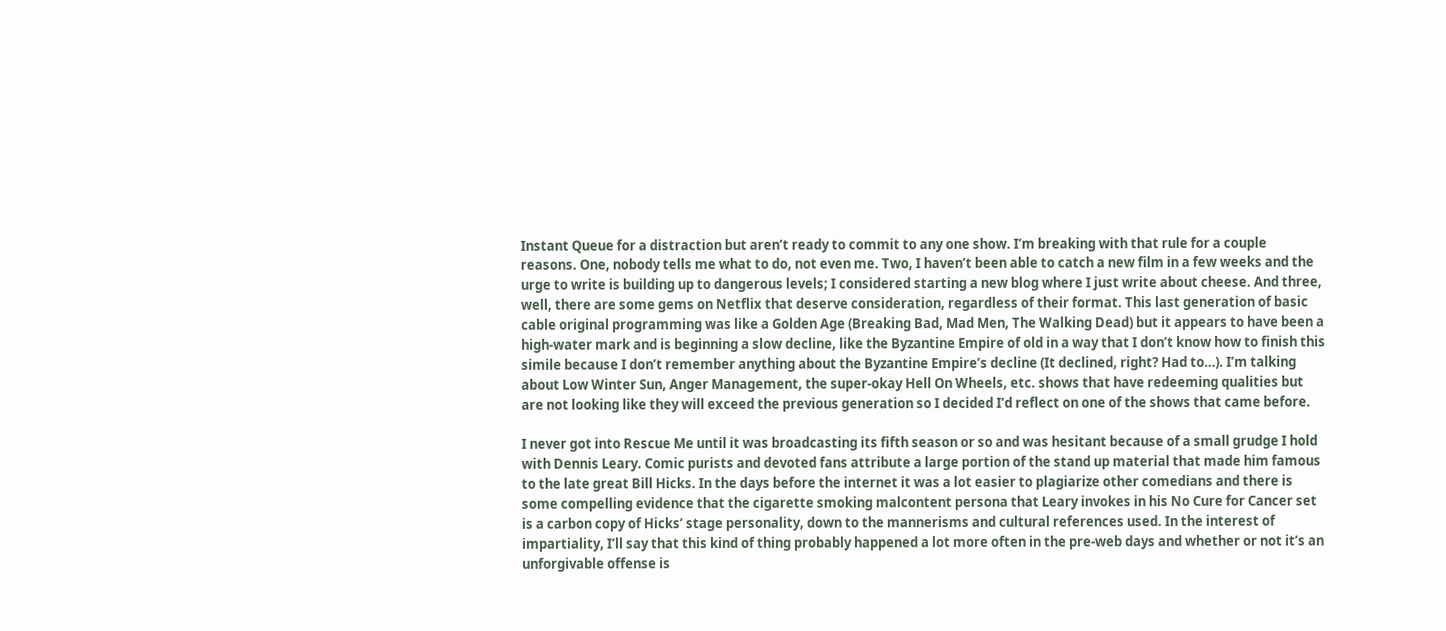Instant Queue for a distraction but aren’t ready to commit to any one show. I’m breaking with that rule for a couple reasons. One, nobody tells me what to do, not even me. Two, I haven’t been able to catch a new film in a few weeks and the urge to write is building up to dangerous levels; I considered starting a new blog where I just write about cheese. And three, well, there are some gems on Netflix that deserve consideration, regardless of their format. This last generation of basic cable original programming was like a Golden Age (Breaking Bad, Mad Men, The Walking Dead) but it appears to have been a high-water mark and is beginning a slow decline, like the Byzantine Empire of old in a way that I don’t know how to finish this simile because I don’t remember anything about the Byzantine Empire’s decline (It declined, right? Had to…). I’m talking about Low Winter Sun, Anger Management, the super-okay Hell On Wheels, etc. shows that have redeeming qualities but are not looking like they will exceed the previous generation so I decided I’d reflect on one of the shows that came before.

I never got into Rescue Me until it was broadcasting its fifth season or so and was hesitant because of a small grudge I hold with Dennis Leary. Comic purists and devoted fans attribute a large portion of the stand up material that made him famous to the late great Bill Hicks. In the days before the internet it was a lot easier to plagiarize other comedians and there is some compelling evidence that the cigarette smoking malcontent persona that Leary invokes in his No Cure for Cancer set is a carbon copy of Hicks’ stage personality, down to the mannerisms and cultural references used. In the interest of impartiality, I’ll say that this kind of thing probably happened a lot more often in the pre-web days and whether or not it’s an unforgivable offense is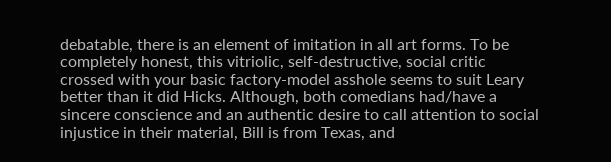debatable, there is an element of imitation in all art forms. To be completely honest, this vitriolic, self-destructive, social critic crossed with your basic factory-model asshole seems to suit Leary better than it did Hicks. Although, both comedians had/have a sincere conscience and an authentic desire to call attention to social injustice in their material, Bill is from Texas, and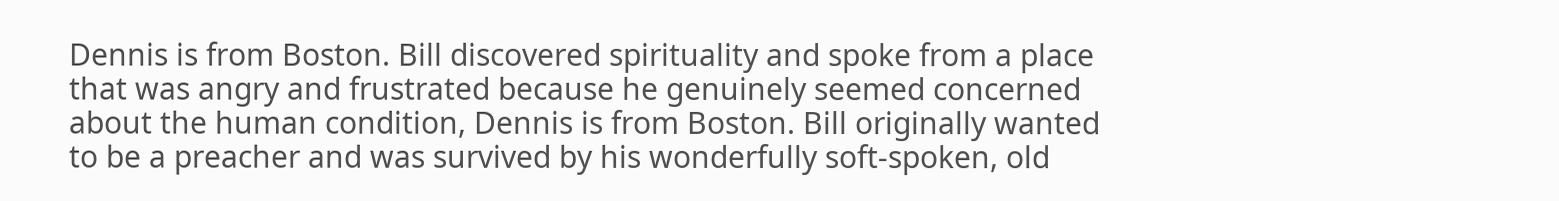Dennis is from Boston. Bill discovered spirituality and spoke from a place that was angry and frustrated because he genuinely seemed concerned about the human condition, Dennis is from Boston. Bill originally wanted to be a preacher and was survived by his wonderfully soft-spoken, old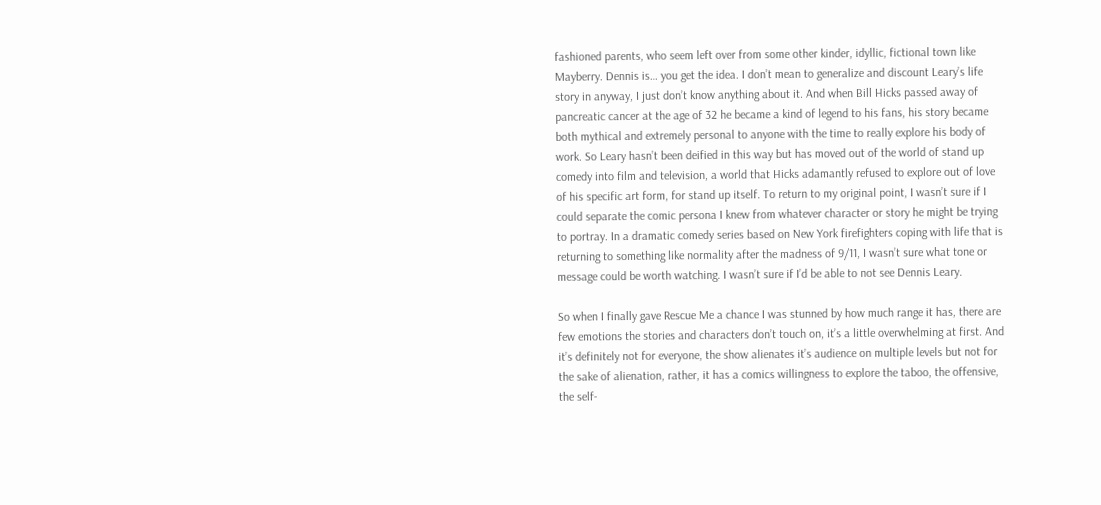fashioned parents, who seem left over from some other kinder, idyllic, fictional town like Mayberry. Dennis is… you get the idea. I don’t mean to generalize and discount Leary’s life story in anyway, I just don’t know anything about it. And when Bill Hicks passed away of pancreatic cancer at the age of 32 he became a kind of legend to his fans, his story became both mythical and extremely personal to anyone with the time to really explore his body of work. So Leary hasn’t been deified in this way but has moved out of the world of stand up comedy into film and television, a world that Hicks adamantly refused to explore out of love of his specific art form, for stand up itself. To return to my original point, I wasn’t sure if I could separate the comic persona I knew from whatever character or story he might be trying to portray. In a dramatic comedy series based on New York firefighters coping with life that is returning to something like normality after the madness of 9/11, I wasn’t sure what tone or message could be worth watching. I wasn’t sure if I’d be able to not see Dennis Leary.

So when I finally gave Rescue Me a chance I was stunned by how much range it has, there are few emotions the stories and characters don’t touch on, it’s a little overwhelming at first. And it’s definitely not for everyone, the show alienates it’s audience on multiple levels but not for the sake of alienation, rather, it has a comics willingness to explore the taboo, the offensive, the self-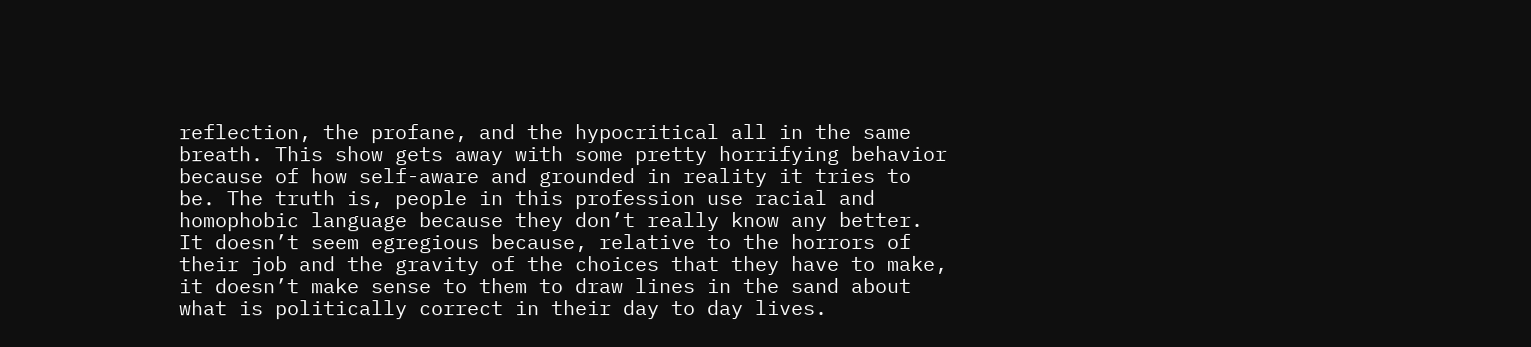reflection, the profane, and the hypocritical all in the same breath. This show gets away with some pretty horrifying behavior because of how self-aware and grounded in reality it tries to be. The truth is, people in this profession use racial and homophobic language because they don’t really know any better. It doesn’t seem egregious because, relative to the horrors of their job and the gravity of the choices that they have to make, it doesn’t make sense to them to draw lines in the sand about what is politically correct in their day to day lives.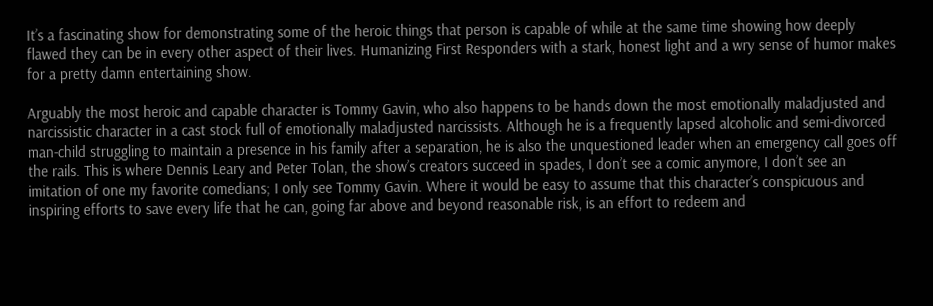It’s a fascinating show for demonstrating some of the heroic things that person is capable of while at the same time showing how deeply flawed they can be in every other aspect of their lives. Humanizing First Responders with a stark, honest light and a wry sense of humor makes for a pretty damn entertaining show.

Arguably the most heroic and capable character is Tommy Gavin, who also happens to be hands down the most emotionally maladjusted and narcissistic character in a cast stock full of emotionally maladjusted narcissists. Although he is a frequently lapsed alcoholic and semi-divorced man-child struggling to maintain a presence in his family after a separation, he is also the unquestioned leader when an emergency call goes off the rails. This is where Dennis Leary and Peter Tolan, the show’s creators succeed in spades, I don’t see a comic anymore, I don’t see an imitation of one my favorite comedians; I only see Tommy Gavin. Where it would be easy to assume that this character’s conspicuous and inspiring efforts to save every life that he can, going far above and beyond reasonable risk, is an effort to redeem and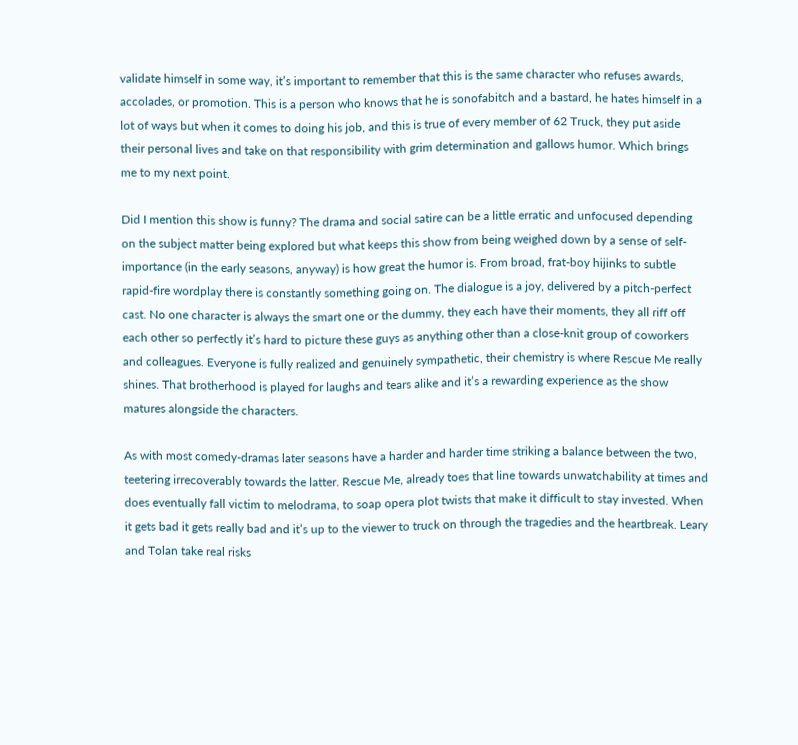validate himself in some way, it’s important to remember that this is the same character who refuses awards, accolades, or promotion. This is a person who knows that he is sonofabitch and a bastard, he hates himself in a lot of ways but when it comes to doing his job, and this is true of every member of 62 Truck, they put aside their personal lives and take on that responsibility with grim determination and gallows humor. Which brings me to my next point.

Did I mention this show is funny? The drama and social satire can be a little erratic and unfocused depending on the subject matter being explored but what keeps this show from being weighed down by a sense of self-importance (in the early seasons, anyway) is how great the humor is. From broad, frat-boy hijinks to subtle rapid-fire wordplay there is constantly something going on. The dialogue is a joy, delivered by a pitch-perfect cast. No one character is always the smart one or the dummy, they each have their moments, they all riff off each other so perfectly it’s hard to picture these guys as anything other than a close-knit group of coworkers and colleagues. Everyone is fully realized and genuinely sympathetic, their chemistry is where Rescue Me really shines. That brotherhood is played for laughs and tears alike and it’s a rewarding experience as the show matures alongside the characters.

As with most comedy-dramas later seasons have a harder and harder time striking a balance between the two, teetering irrecoverably towards the latter. Rescue Me, already toes that line towards unwatchability at times and does eventually fall victim to melodrama, to soap opera plot twists that make it difficult to stay invested. When it gets bad it gets really bad and it’s up to the viewer to truck on through the tragedies and the heartbreak. Leary and Tolan take real risks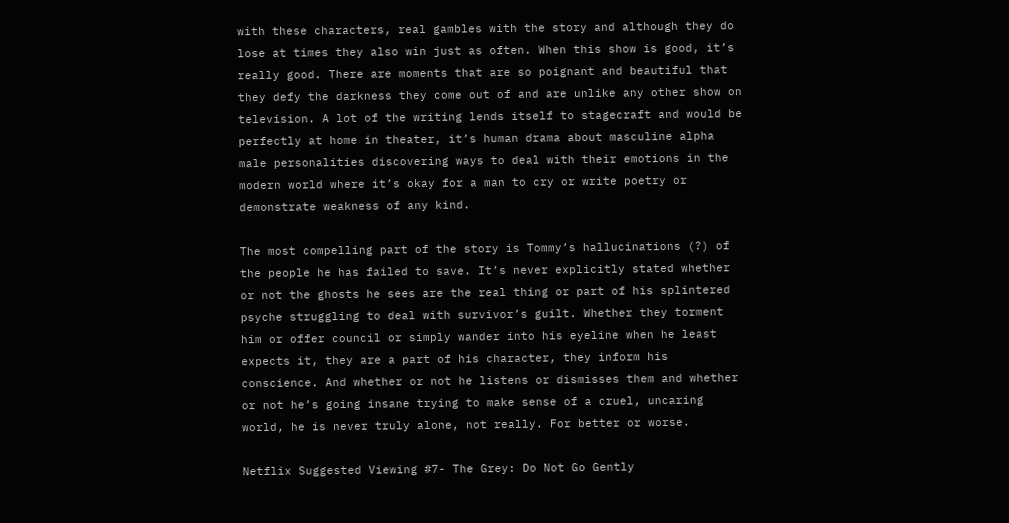with these characters, real gambles with the story and although they do lose at times they also win just as often. When this show is good, it’s really good. There are moments that are so poignant and beautiful that they defy the darkness they come out of and are unlike any other show on television. A lot of the writing lends itself to stagecraft and would be perfectly at home in theater, it’s human drama about masculine alpha male personalities discovering ways to deal with their emotions in the modern world where it’s okay for a man to cry or write poetry or demonstrate weakness of any kind.

The most compelling part of the story is Tommy’s hallucinations (?) of the people he has failed to save. It’s never explicitly stated whether or not the ghosts he sees are the real thing or part of his splintered psyche struggling to deal with survivor’s guilt. Whether they torment him or offer council or simply wander into his eyeline when he least expects it, they are a part of his character, they inform his conscience. And whether or not he listens or dismisses them and whether or not he’s going insane trying to make sense of a cruel, uncaring world, he is never truly alone, not really. For better or worse.

Netflix Suggested Viewing #7- The Grey: Do Not Go Gently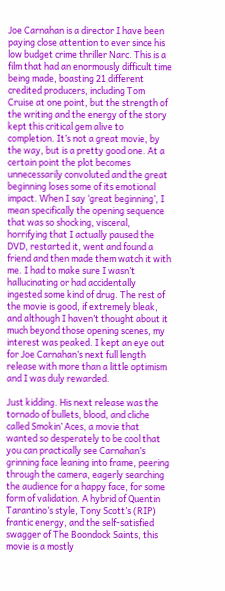Joe Carnahan is a director I have been paying close attention to ever since his low budget crime thriller Narc. This is a film that had an enormously difficult time being made, boasting 21 different credited producers, including Tom Cruise at one point, but the strength of the writing and the energy of the story kept this critical gem alive to completion. It’s not a great movie, by the way, but is a pretty good one. At a certain point the plot becomes unnecessarily convoluted and the great beginning loses some of its emotional impact. When I say ‘great beginning’, I mean specifically the opening sequence that was so shocking, visceral, horrifying that I actually paused the DVD, restarted it, went and found a friend and then made them watch it with me. I had to make sure I wasn’t hallucinating or had accidentally ingested some kind of drug. The rest of the movie is good, if extremely bleak, and although I haven’t thought about it much beyond those opening scenes, my interest was peaked. I kept an eye out for Joe Carnahan’s next full length release with more than a little optimism and I was duly rewarded.

Just kidding. His next release was the tornado of bullets, blood, and cliche called Smokin’ Aces, a movie that wanted so desperately to be cool that you can practically see Carnahan’s grinning face leaning into frame, peering through the camera, eagerly searching the audience for a happy face, for some form of validation. A hybrid of Quentin Tarantino’s style, Tony Scott’s (RIP) frantic energy, and the self-satisfied swagger of The Boondock Saints, this movie is a mostly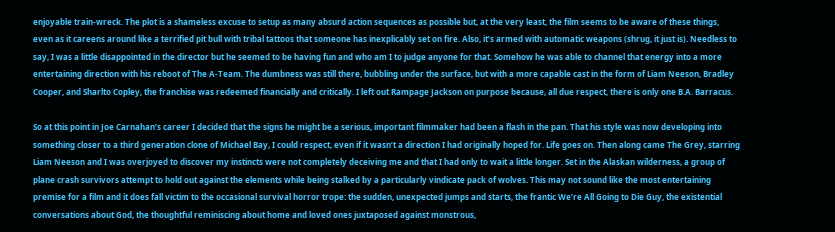enjoyable train-wreck. The plot is a shameless excuse to setup as many absurd action sequences as possible but, at the very least, the film seems to be aware of these things, even as it careens around like a terrified pit bull with tribal tattoos that someone has inexplicably set on fire. Also, it’s armed with automatic weapons (shrug, it just is). Needless to say, I was a little disappointed in the director but he seemed to be having fun and who am I to judge anyone for that. Somehow he was able to channel that energy into a more entertaining direction with his reboot of The A-Team. The dumbness was still there, bubbling under the surface, but with a more capable cast in the form of Liam Neeson, Bradley Cooper, and Sharlto Copley, the franchise was redeemed financially and critically. I left out Rampage Jackson on purpose because, all due respect, there is only one B.A. Barracus.

So at this point in Joe Carnahan’s career I decided that the signs he might be a serious, important filmmaker had been a flash in the pan. That his style was now developing into something closer to a third generation clone of Michael Bay, I could respect, even if it wasn’t a direction I had originally hoped for. Life goes on. Then along came The Grey, starring Liam Neeson and I was overjoyed to discover my instincts were not completely deceiving me and that I had only to wait a little longer. Set in the Alaskan wilderness, a group of plane crash survivors attempt to hold out against the elements while being stalked by a particularly vindicate pack of wolves. This may not sound like the most entertaining premise for a film and it does fall victim to the occasional survival horror trope: the sudden, unexpected jumps and starts, the frantic We’re All Going to Die Guy, the existential conversations about God, the thoughtful reminiscing about home and loved ones juxtaposed against monstrous,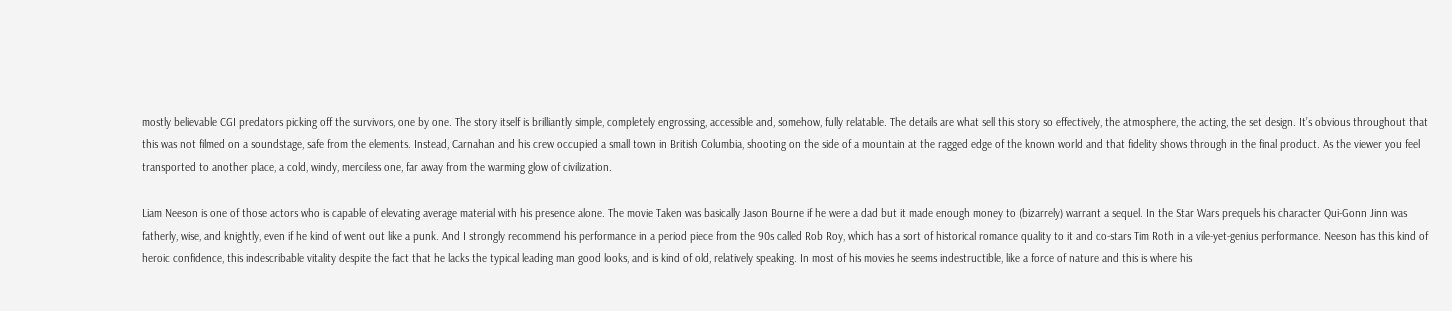mostly believable CGI predators picking off the survivors, one by one. The story itself is brilliantly simple, completely engrossing, accessible and, somehow, fully relatable. The details are what sell this story so effectively, the atmosphere, the acting, the set design. It’s obvious throughout that this was not filmed on a soundstage, safe from the elements. Instead, Carnahan and his crew occupied a small town in British Columbia, shooting on the side of a mountain at the ragged edge of the known world and that fidelity shows through in the final product. As the viewer you feel transported to another place, a cold, windy, merciless one, far away from the warming glow of civilization.

Liam Neeson is one of those actors who is capable of elevating average material with his presence alone. The movie Taken was basically Jason Bourne if he were a dad but it made enough money to (bizarrely) warrant a sequel. In the Star Wars prequels his character Qui-Gonn Jinn was fatherly, wise, and knightly, even if he kind of went out like a punk. And I strongly recommend his performance in a period piece from the 90s called Rob Roy, which has a sort of historical romance quality to it and co-stars Tim Roth in a vile-yet-genius performance. Neeson has this kind of heroic confidence, this indescribable vitality despite the fact that he lacks the typical leading man good looks, and is kind of old, relatively speaking. In most of his movies he seems indestructible, like a force of nature and this is where his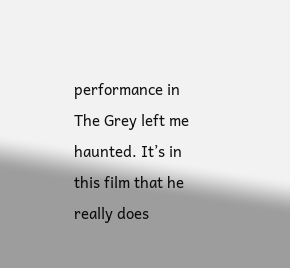performance in The Grey left me haunted. It’s in this film that he really does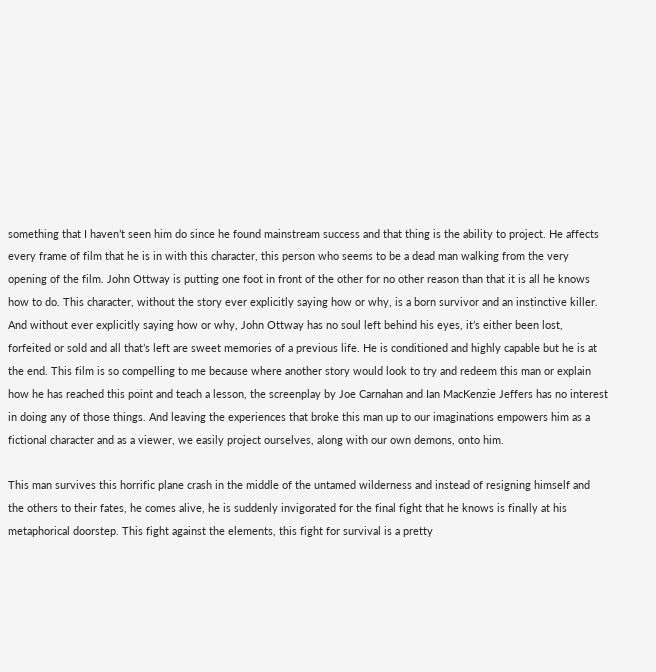something that I haven’t seen him do since he found mainstream success and that thing is the ability to project. He affects every frame of film that he is in with this character, this person who seems to be a dead man walking from the very opening of the film. John Ottway is putting one foot in front of the other for no other reason than that it is all he knows how to do. This character, without the story ever explicitly saying how or why, is a born survivor and an instinctive killer. And without ever explicitly saying how or why, John Ottway has no soul left behind his eyes, it’s either been lost, forfeited or sold and all that’s left are sweet memories of a previous life. He is conditioned and highly capable but he is at the end. This film is so compelling to me because where another story would look to try and redeem this man or explain how he has reached this point and teach a lesson, the screenplay by Joe Carnahan and Ian MacKenzie Jeffers has no interest in doing any of those things. And leaving the experiences that broke this man up to our imaginations empowers him as a fictional character and as a viewer, we easily project ourselves, along with our own demons, onto him.

This man survives this horrific plane crash in the middle of the untamed wilderness and instead of resigning himself and the others to their fates, he comes alive, he is suddenly invigorated for the final fight that he knows is finally at his metaphorical doorstep. This fight against the elements, this fight for survival is a pretty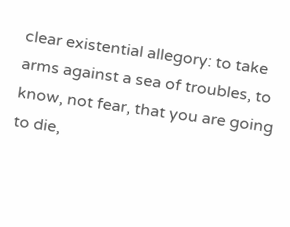clear existential allegory: to take arms against a sea of troubles, to know, not fear, that you are going to die,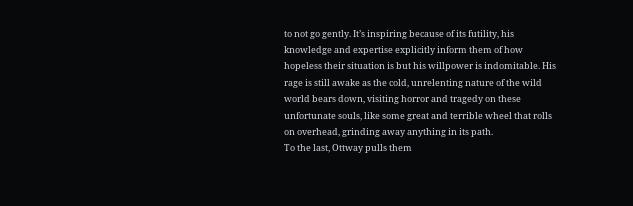to not go gently. It’s inspiring because of its futility, his knowledge and expertise explicitly inform them of how hopeless their situation is but his willpower is indomitable. His rage is still awake as the cold, unrelenting nature of the wild world bears down, visiting horror and tragedy on these unfortunate souls, like some great and terrible wheel that rolls on overhead, grinding away anything in its path.
To the last, Ottway pulls them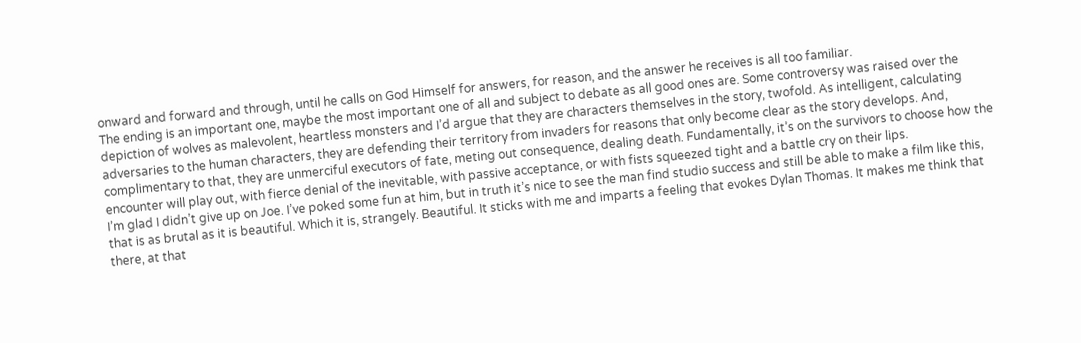onward and forward and through, until he calls on God Himself for answers, for reason, and the answer he receives is all too familiar.
The ending is an important one, maybe the most important one of all and subject to debate as all good ones are. Some controversy was raised over the depiction of wolves as malevolent, heartless monsters and I’d argue that they are characters themselves in the story, twofold. As intelligent, calculating adversaries to the human characters, they are defending their territory from invaders for reasons that only become clear as the story develops. And, complimentary to that, they are unmerciful executors of fate, meting out consequence, dealing death. Fundamentally, it’s on the survivors to choose how the encounter will play out, with fierce denial of the inevitable, with passive acceptance, or with fists squeezed tight and a battle cry on their lips.
I’m glad I didn’t give up on Joe. I’ve poked some fun at him, but in truth it’s nice to see the man find studio success and still be able to make a film like this, that is as brutal as it is beautiful. Which it is, strangely. Beautiful. It sticks with me and imparts a feeling that evokes Dylan Thomas. It makes me think that there, at that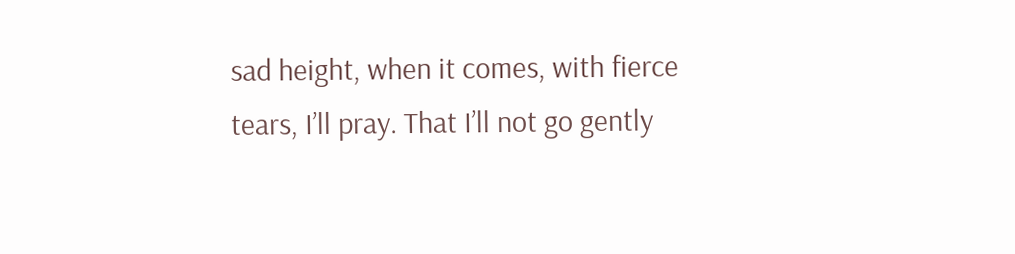sad height, when it comes, with fierce tears, I’ll pray. That I’ll not go gently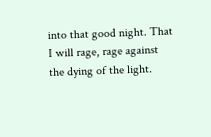into that good night. That I will rage, rage against the dying of the light.